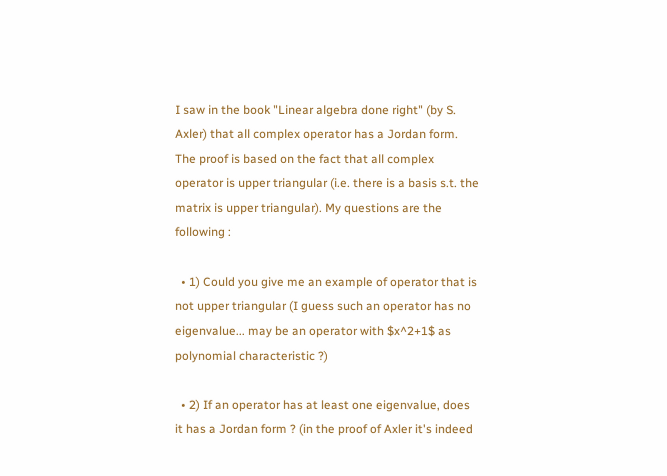I saw in the book "Linear algebra done right" (by S. Axler) that all complex operator has a Jordan form. The proof is based on the fact that all complex operator is upper triangular (i.e. there is a basis s.t. the matrix is upper triangular). My questions are the following :

  • 1) Could you give me an example of operator that is not upper triangular (I guess such an operator has no eigenvalue... may be an operator with $x^2+1$ as polynomial characteristic ?)

  • 2) If an operator has at least one eigenvalue, does it has a Jordan form ? (in the proof of Axler it's indeed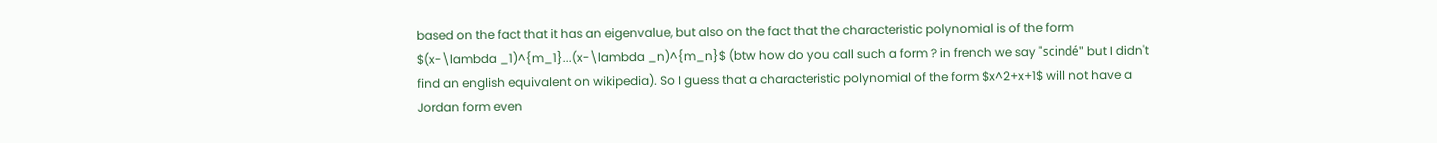based on the fact that it has an eigenvalue, but also on the fact that the characteristic polynomial is of the form $(x-\lambda _1)^{m_1}...(x-\lambda _n)^{m_n}$ (btw how do you call such a form ? in french we say "scindé" but I didn't find an english equivalent on wikipedia). So I guess that a characteristic polynomial of the form $x^2+x+1$ will not have a Jordan form even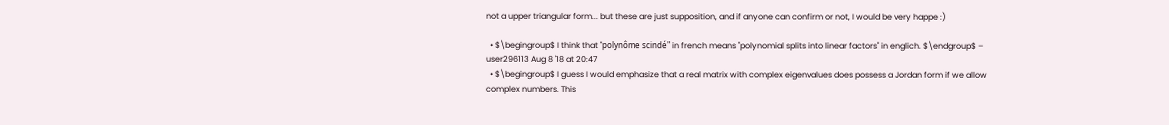not a upper triangular form... but these are just supposition, and if anyone can confirm or not, I would be very happe :)

  • $\begingroup$ I think that "polynôme scindé" in french means "polynomial splits into linear factors" in englich. $\endgroup$ – user296113 Aug 8 '18 at 20:47
  • $\begingroup$ I guess I would emphasize that a real matrix with complex eigenvalues does possess a Jordan form if we allow complex numbers. This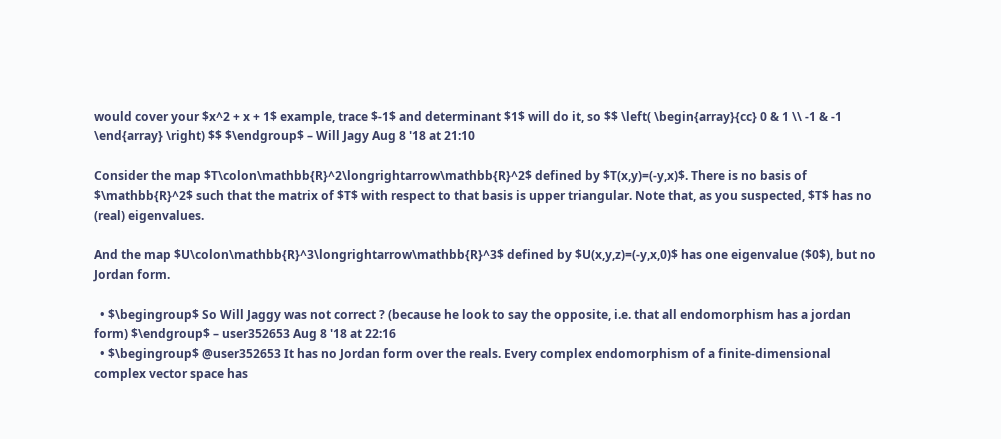would cover your $x^2 + x + 1$ example, trace $-1$ and determinant $1$ will do it, so $$ \left( \begin{array}{cc} 0 & 1 \\ -1 & -1 \end{array} \right) $$ $\endgroup$ – Will Jagy Aug 8 '18 at 21:10

Consider the map $T\colon\mathbb{R}^2\longrightarrow\mathbb{R}^2$ defined by $T(x,y)=(-y,x)$. There is no basis of $\mathbb{R}^2$ such that the matrix of $T$ with respect to that basis is upper triangular. Note that, as you suspected, $T$ has no (real) eigenvalues.

And the map $U\colon\mathbb{R}^3\longrightarrow\mathbb{R}^3$ defined by $U(x,y,z)=(-y,x,0)$ has one eigenvalue ($0$), but no Jordan form.

  • $\begingroup$ So Will Jaggy was not correct ? (because he look to say the opposite, i.e. that all endomorphism has a jordan form) $\endgroup$ – user352653 Aug 8 '18 at 22:16
  • $\begingroup$ @user352653 It has no Jordan form over the reals. Every complex endomorphism of a finite-dimensional complex vector space has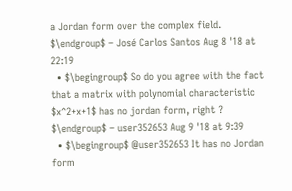a Jordan form over the complex field. $\endgroup$ – José Carlos Santos Aug 8 '18 at 22:19
  • $\begingroup$ So do you agree with the fact that a matrix with polynomial characteristic $x^2+x+1$ has no jordan form, right ? $\endgroup$ – user352653 Aug 9 '18 at 9:39
  • $\begingroup$ @user352653 It has no Jordan form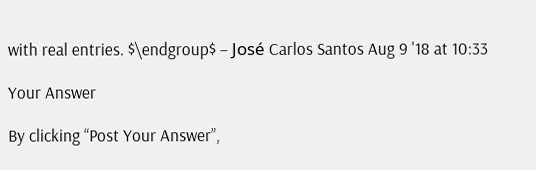with real entries. $\endgroup$ – José Carlos Santos Aug 9 '18 at 10:33

Your Answer

By clicking “Post Your Answer”,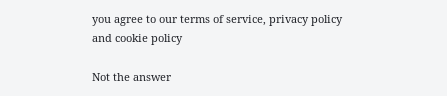you agree to our terms of service, privacy policy and cookie policy

Not the answer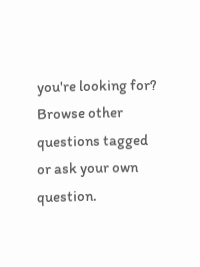you're looking for? Browse other questions tagged or ask your own question.